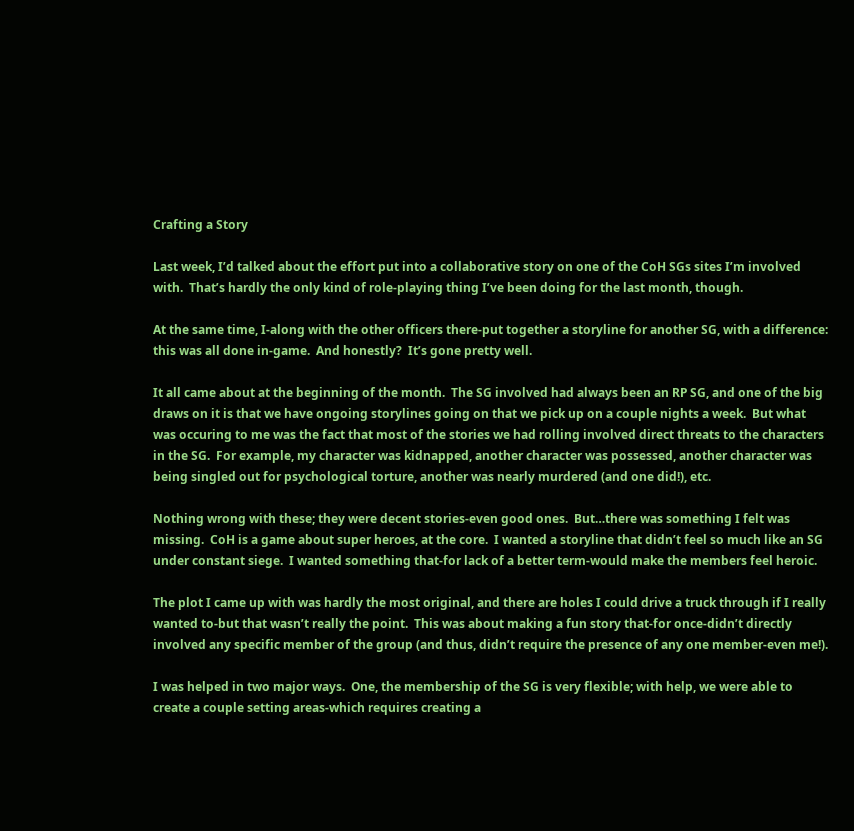Crafting a Story

Last week, I’d talked about the effort put into a collaborative story on one of the CoH SGs sites I’m involved with.  That’s hardly the only kind of role-playing thing I’ve been doing for the last month, though.

At the same time, I-along with the other officers there-put together a storyline for another SG, with a difference:  this was all done in-game.  And honestly?  It’s gone pretty well.

It all came about at the beginning of the month.  The SG involved had always been an RP SG, and one of the big draws on it is that we have ongoing storylines going on that we pick up on a couple nights a week.  But what was occuring to me was the fact that most of the stories we had rolling involved direct threats to the characters in the SG.  For example, my character was kidnapped, another character was possessed, another character was being singled out for psychological torture, another was nearly murdered (and one did!), etc.

Nothing wrong with these; they were decent stories-even good ones.  But…there was something I felt was missing.  CoH is a game about super heroes, at the core.  I wanted a storyline that didn’t feel so much like an SG under constant siege.  I wanted something that-for lack of a better term-would make the members feel heroic.

The plot I came up with was hardly the most original, and there are holes I could drive a truck through if I really wanted to-but that wasn’t really the point.  This was about making a fun story that-for once-didn’t directly involved any specific member of the group (and thus, didn’t require the presence of any one member-even me!).

I was helped in two major ways.  One, the membership of the SG is very flexible; with help, we were able to create a couple setting areas-which requires creating a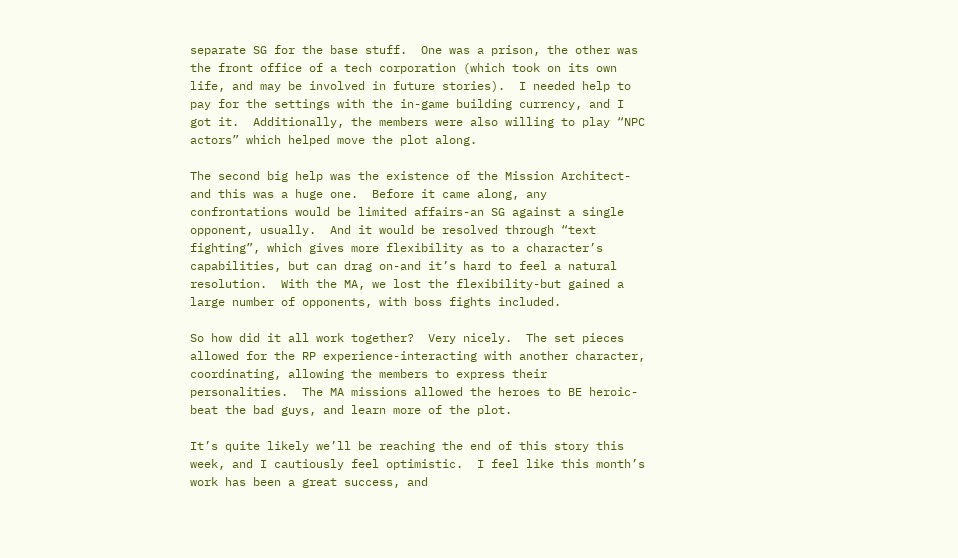separate SG for the base stuff.  One was a prison, the other was the front office of a tech corporation (which took on its own life, and may be involved in future stories).  I needed help to pay for the settings with the in-game building currency, and I got it.  Additionally, the members were also willing to play “NPC actors” which helped move the plot along.

The second big help was the existence of the Mission Architect-and this was a huge one.  Before it came along, any confrontations would be limited affairs-an SG against a single opponent, usually.  And it would be resolved through “text fighting”, which gives more flexibility as to a character’s capabilities, but can drag on-and it’s hard to feel a natural resolution.  With the MA, we lost the flexibility-but gained a large number of opponents, with boss fights included.

So how did it all work together?  Very nicely.  The set pieces allowed for the RP experience-interacting with another character, coordinating, allowing the members to express their personalities.  The MA missions allowed the heroes to BE heroic-beat the bad guys, and learn more of the plot.

It’s quite likely we’ll be reaching the end of this story this week, and I cautiously feel optimistic.  I feel like this month’s work has been a great success, and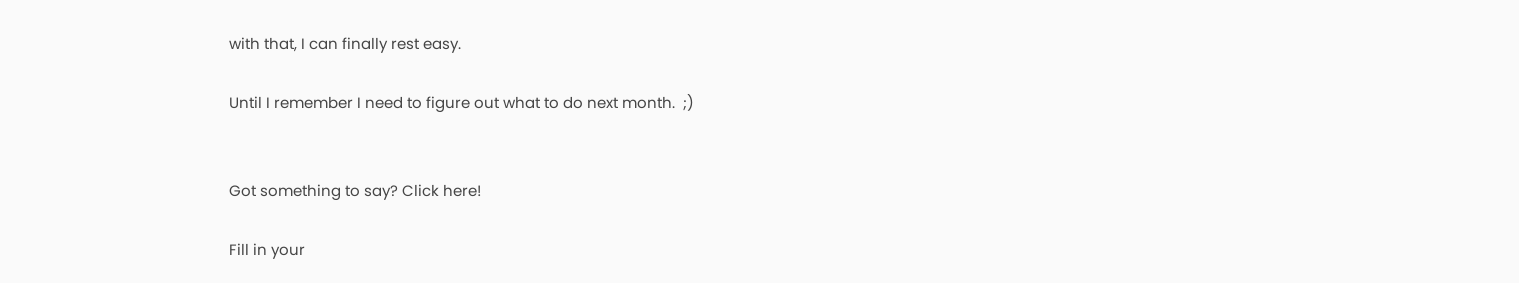with that, I can finally rest easy.

Until I remember I need to figure out what to do next month.  ;)


Got something to say? Click here!

Fill in your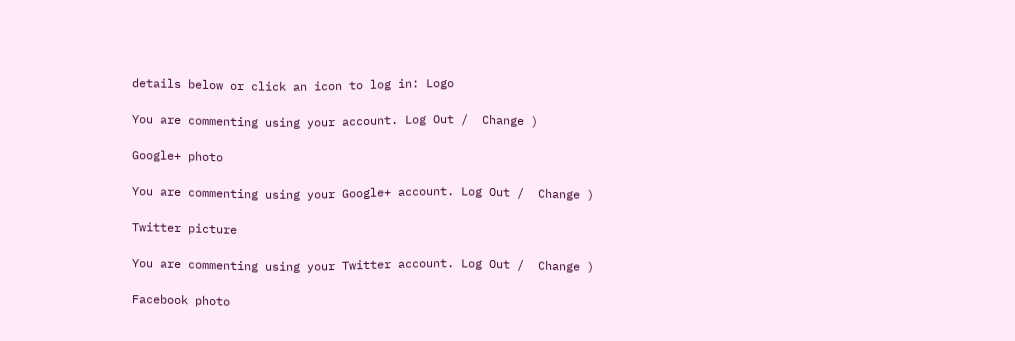details below or click an icon to log in: Logo

You are commenting using your account. Log Out /  Change )

Google+ photo

You are commenting using your Google+ account. Log Out /  Change )

Twitter picture

You are commenting using your Twitter account. Log Out /  Change )

Facebook photo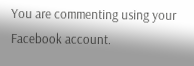You are commenting using your Facebook account.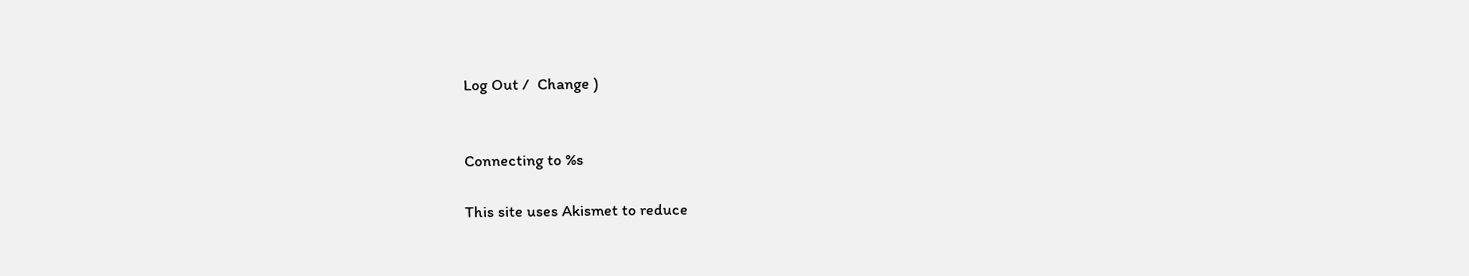Log Out /  Change )


Connecting to %s

This site uses Akismet to reduce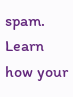spam. Learn how your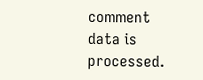comment data is processed.